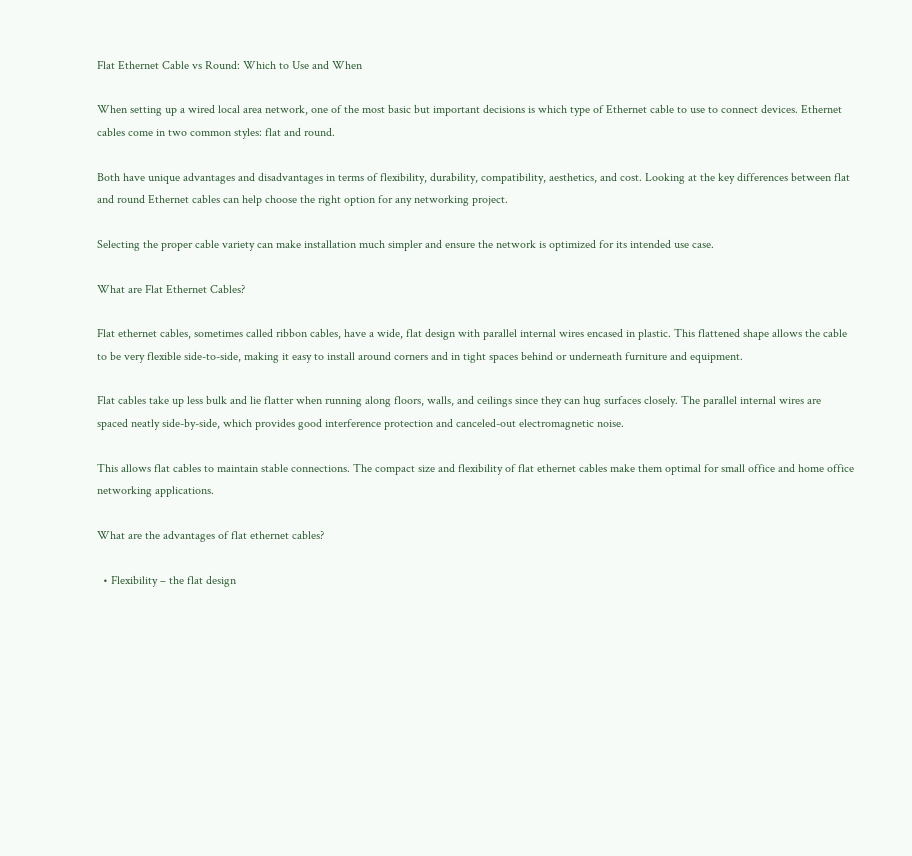Flat Ethernet Cable vs Round: Which to Use and When

When setting up a wired local area network, one of the most basic but important decisions is which type of Ethernet cable to use to connect devices. Ethernet cables come in two common styles: flat and round.

Both have unique advantages and disadvantages in terms of flexibility, durability, compatibility, aesthetics, and cost. Looking at the key differences between flat and round Ethernet cables can help choose the right option for any networking project.

Selecting the proper cable variety can make installation much simpler and ensure the network is optimized for its intended use case.

What are Flat Ethernet Cables?

Flat ethernet cables, sometimes called ribbon cables, have a wide, flat design with parallel internal wires encased in plastic. This flattened shape allows the cable to be very flexible side-to-side, making it easy to install around corners and in tight spaces behind or underneath furniture and equipment.

Flat cables take up less bulk and lie flatter when running along floors, walls, and ceilings since they can hug surfaces closely. The parallel internal wires are spaced neatly side-by-side, which provides good interference protection and canceled-out electromagnetic noise.

This allows flat cables to maintain stable connections. The compact size and flexibility of flat ethernet cables make them optimal for small office and home office networking applications.

What are the advantages of flat ethernet cables?

  • Flexibility – the flat design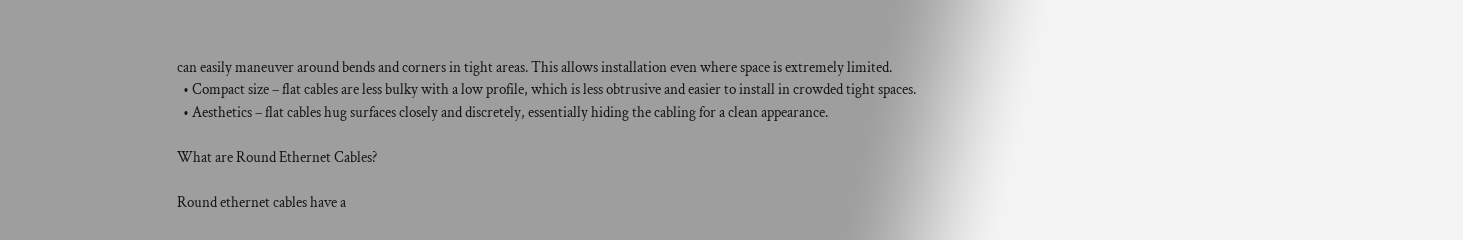can easily maneuver around bends and corners in tight areas. This allows installation even where space is extremely limited.
  • Compact size – flat cables are less bulky with a low profile, which is less obtrusive and easier to install in crowded tight spaces.
  • Aesthetics – flat cables hug surfaces closely and discretely, essentially hiding the cabling for a clean appearance.

What are Round Ethernet Cables?

Round ethernet cables have a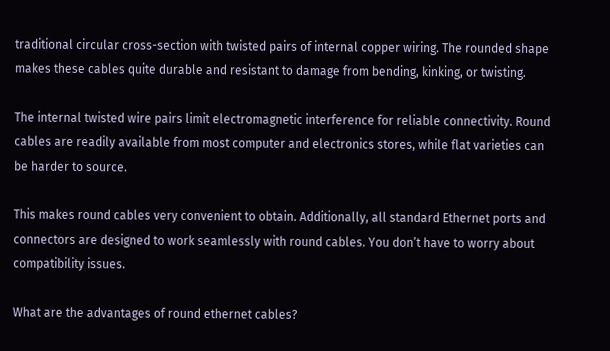traditional circular cross-section with twisted pairs of internal copper wiring. The rounded shape makes these cables quite durable and resistant to damage from bending, kinking, or twisting.

The internal twisted wire pairs limit electromagnetic interference for reliable connectivity. Round cables are readily available from most computer and electronics stores, while flat varieties can be harder to source.

This makes round cables very convenient to obtain. Additionally, all standard Ethernet ports and connectors are designed to work seamlessly with round cables. You don’t have to worry about compatibility issues.

What are the advantages of round ethernet cables?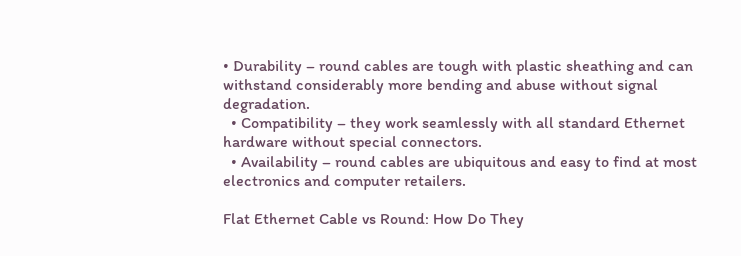• Durability – round cables are tough with plastic sheathing and can withstand considerably more bending and abuse without signal degradation.
  • Compatibility – they work seamlessly with all standard Ethernet hardware without special connectors.
  • Availability – round cables are ubiquitous and easy to find at most electronics and computer retailers.

Flat Ethernet Cable vs Round: How Do They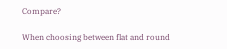Compare?

When choosing between flat and round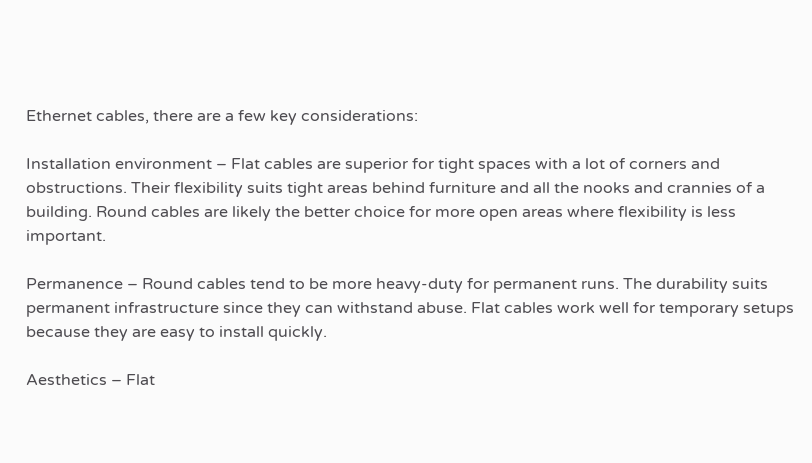Ethernet cables, there are a few key considerations:

Installation environment – Flat cables are superior for tight spaces with a lot of corners and obstructions. Their flexibility suits tight areas behind furniture and all the nooks and crannies of a building. Round cables are likely the better choice for more open areas where flexibility is less important.

Permanence – Round cables tend to be more heavy-duty for permanent runs. The durability suits permanent infrastructure since they can withstand abuse. Flat cables work well for temporary setups because they are easy to install quickly.

Aesthetics – Flat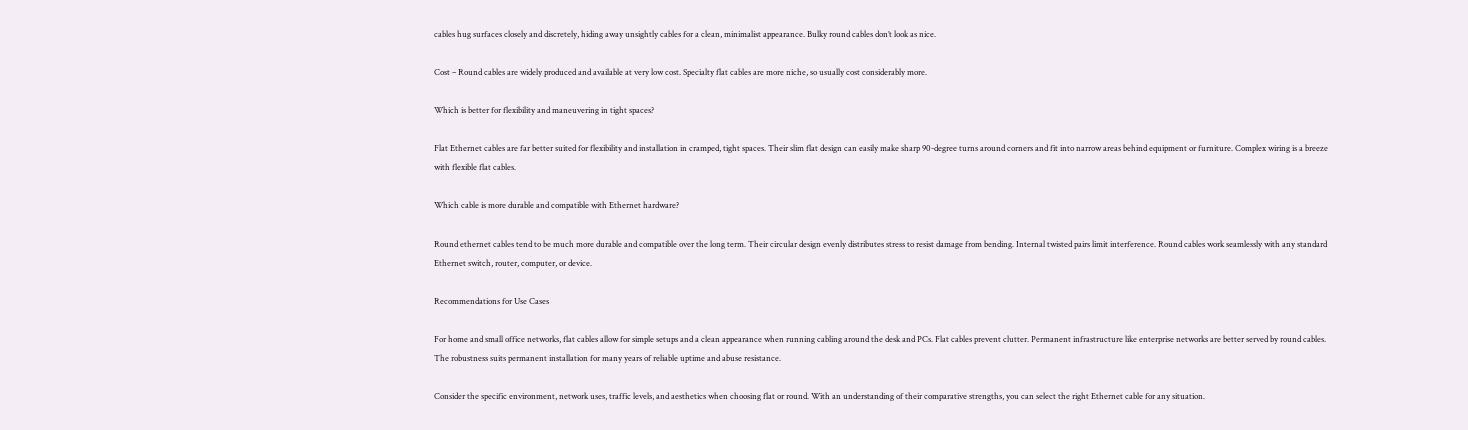cables hug surfaces closely and discretely, hiding away unsightly cables for a clean, minimalist appearance. Bulky round cables don’t look as nice.

Cost – Round cables are widely produced and available at very low cost. Specialty flat cables are more niche, so usually cost considerably more.

Which is better for flexibility and maneuvering in tight spaces?

Flat Ethernet cables are far better suited for flexibility and installation in cramped, tight spaces. Their slim flat design can easily make sharp 90-degree turns around corners and fit into narrow areas behind equipment or furniture. Complex wiring is a breeze with flexible flat cables.

Which cable is more durable and compatible with Ethernet hardware?

Round ethernet cables tend to be much more durable and compatible over the long term. Their circular design evenly distributes stress to resist damage from bending. Internal twisted pairs limit interference. Round cables work seamlessly with any standard Ethernet switch, router, computer, or device.

Recommendations for Use Cases

For home and small office networks, flat cables allow for simple setups and a clean appearance when running cabling around the desk and PCs. Flat cables prevent clutter. Permanent infrastructure like enterprise networks are better served by round cables. The robustness suits permanent installation for many years of reliable uptime and abuse resistance.

Consider the specific environment, network uses, traffic levels, and aesthetics when choosing flat or round. With an understanding of their comparative strengths, you can select the right Ethernet cable for any situation.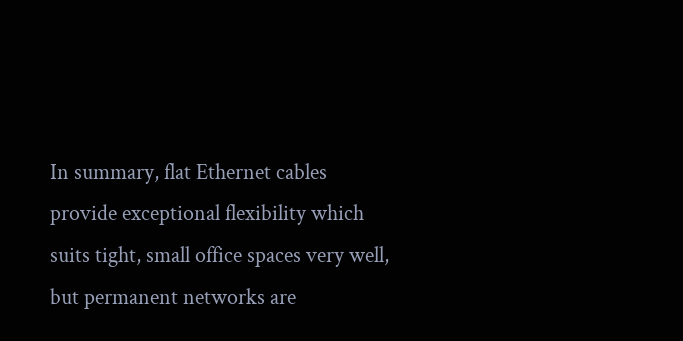In summary, flat Ethernet cables provide exceptional flexibility which suits tight, small office spaces very well, but permanent networks are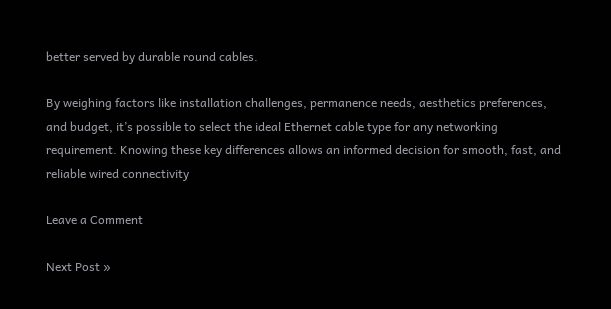better served by durable round cables.

By weighing factors like installation challenges, permanence needs, aesthetics preferences, and budget, it’s possible to select the ideal Ethernet cable type for any networking requirement. Knowing these key differences allows an informed decision for smooth, fast, and reliable wired connectivity

Leave a Comment

Next Post »